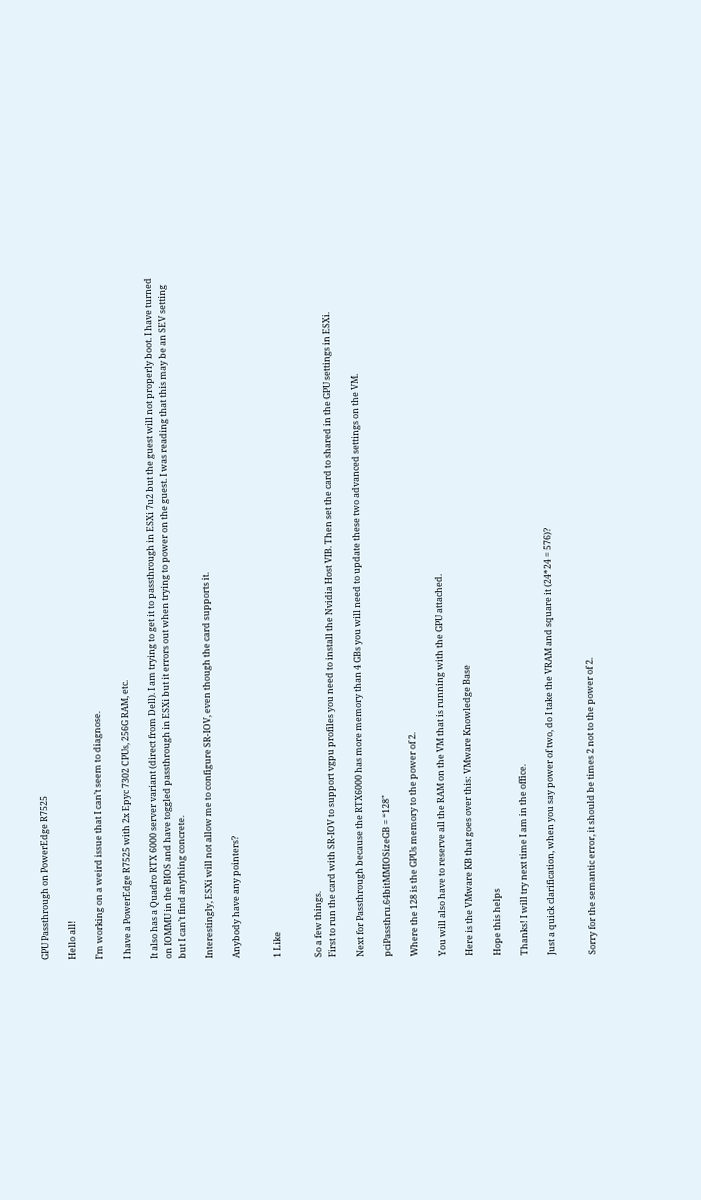GPU Passthrough on PowerEdge R7525

Hello all!

I’m working on a weird issue that I can’t seem to diagnose.

I have a PowerEdge R7525 with 2x Epyc 7302 CPUs, 256G RAM, etc.

It also has a Quadro RTX 6000 server variant (direct from Dell). I am trying to get it to passthrough in ESXi 7u2 but the guest will not properly boot. I have turned on IOMMU in the BIOS and have toggled passthrough in ESXi but it errors out when trying to power on the guest. I was reading that this may be an SEV setting but I can’t find anything concrete.

Interestingly, ESXi will not allow me to configure SR-IOV, even though the card supports it.

Anybody have any pointers?


1 Like


So a few things.
First to run the card with SR-IOV to support vgpu profiles you need to install the Nvidia Host VIB. Then set the card to shared in the GPU settings in ESXi.

Next for Passthrough because the RTX6000 has more memory than 4 GBs you will need to update these two advanced settings on the VM.

pciPassthru.64bitMMIOSizeGB = “128"

Where the 128 is the GPUs memory to the power of 2.

You will also have to reserve all the RAM on the VM that is running with the GPU attached.

Here is the VMware KB that goes over this: VMware Knowledge Base

Hope this helps

Thanks! I will try next time I am in the office.

Just a quick clarification, when you say power of two, do I take the VRAM and square it (24*24 = 576)?


Sorry for the semantic error, it should be times 2 not to the power of 2.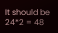It should be 24*2 = 48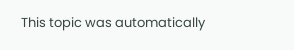This topic was automatically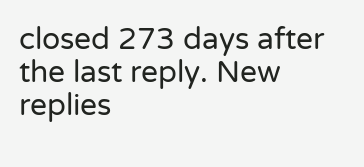closed 273 days after the last reply. New replies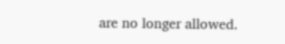are no longer allowed.